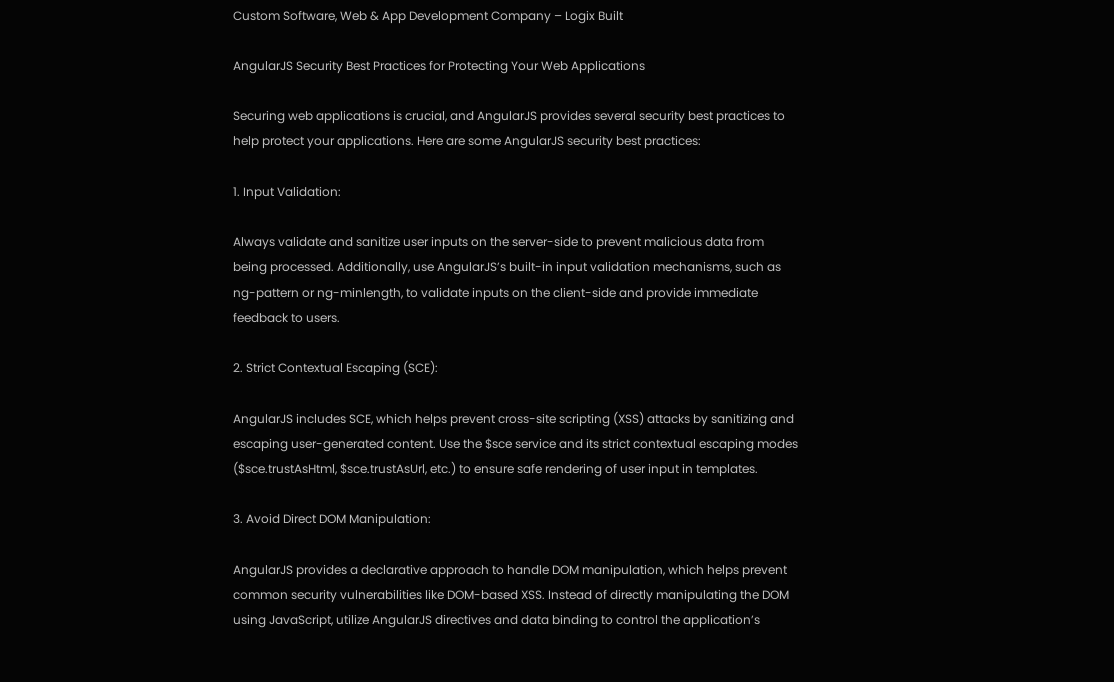Custom Software, Web & App Development Company – Logix Built

AngularJS Security Best Practices for Protecting Your Web Applications

Securing web applications is crucial, and AngularJS provides several security best practices to help protect your applications. Here are some AngularJS security best practices:

1. Input Validation:

Always validate and sanitize user inputs on the server-side to prevent malicious data from being processed. Additionally, use AngularJS’s built-in input validation mechanisms, such as ng-pattern or ng-minlength, to validate inputs on the client-side and provide immediate feedback to users.

2. Strict Contextual Escaping (SCE):

AngularJS includes SCE, which helps prevent cross-site scripting (XSS) attacks by sanitizing and escaping user-generated content. Use the $sce service and its strict contextual escaping modes ($sce.trustAsHtml, $sce.trustAsUrl, etc.) to ensure safe rendering of user input in templates.

3. Avoid Direct DOM Manipulation:

AngularJS provides a declarative approach to handle DOM manipulation, which helps prevent common security vulnerabilities like DOM-based XSS. Instead of directly manipulating the DOM using JavaScript, utilize AngularJS directives and data binding to control the application’s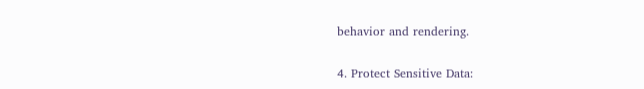behavior and rendering.

4. Protect Sensitive Data: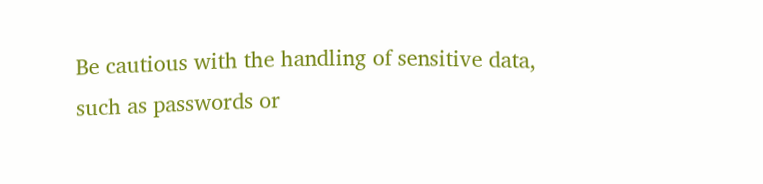Be cautious with the handling of sensitive data, such as passwords or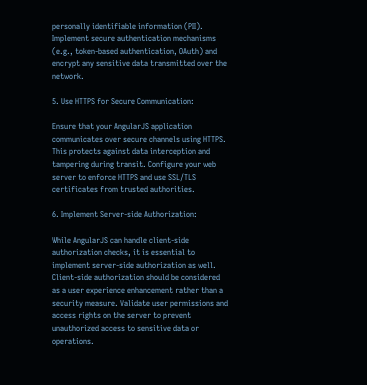personally identifiable information (PII). Implement secure authentication mechanisms (e.g., token-based authentication, OAuth) and encrypt any sensitive data transmitted over the network.

5. Use HTTPS for Secure Communication:

Ensure that your AngularJS application communicates over secure channels using HTTPS. This protects against data interception and tampering during transit. Configure your web server to enforce HTTPS and use SSL/TLS certificates from trusted authorities.

6. Implement Server-side Authorization:

While AngularJS can handle client-side authorization checks, it is essential to implement server-side authorization as well. Client-side authorization should be considered as a user experience enhancement rather than a security measure. Validate user permissions and access rights on the server to prevent unauthorized access to sensitive data or operations.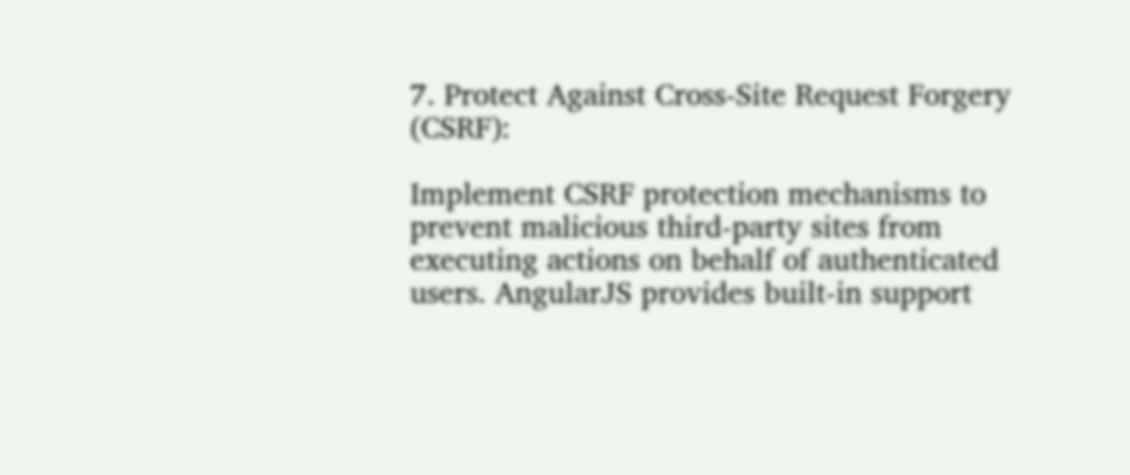7. Protect Against Cross-Site Request Forgery (CSRF):

Implement CSRF protection mechanisms to prevent malicious third-party sites from executing actions on behalf of authenticated users. AngularJS provides built-in support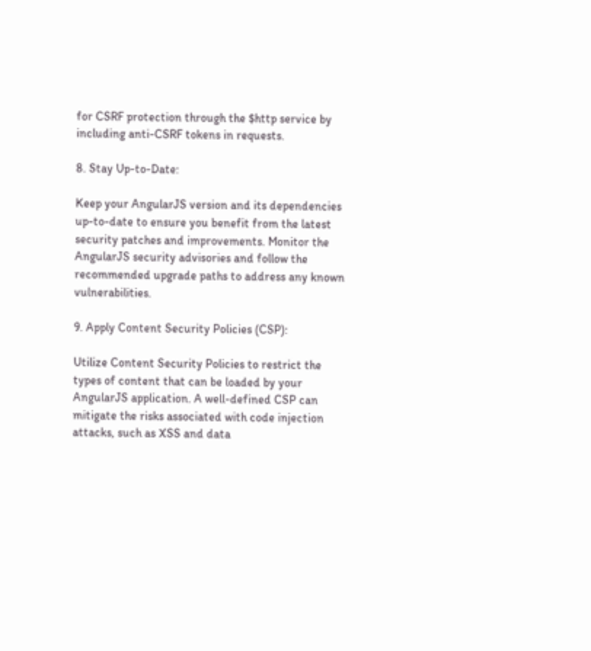for CSRF protection through the $http service by including anti-CSRF tokens in requests.

8. Stay Up-to-Date:

Keep your AngularJS version and its dependencies up-to-date to ensure you benefit from the latest security patches and improvements. Monitor the AngularJS security advisories and follow the recommended upgrade paths to address any known vulnerabilities.

9. Apply Content Security Policies (CSP):

Utilize Content Security Policies to restrict the types of content that can be loaded by your AngularJS application. A well-defined CSP can mitigate the risks associated with code injection attacks, such as XSS and data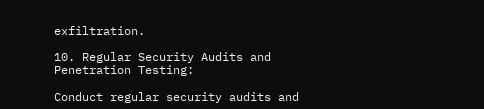exfiltration.

10. Regular Security Audits and Penetration Testing:

Conduct regular security audits and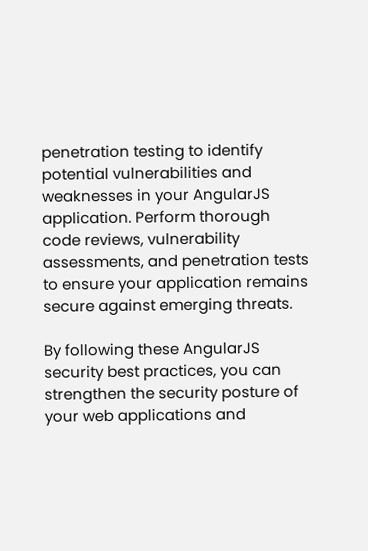penetration testing to identify potential vulnerabilities and weaknesses in your AngularJS application. Perform thorough code reviews, vulnerability assessments, and penetration tests to ensure your application remains secure against emerging threats.

By following these AngularJS security best practices, you can strengthen the security posture of your web applications and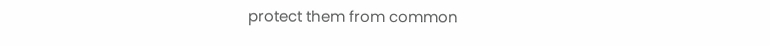protect them from common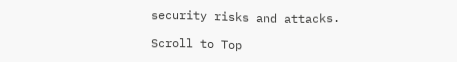security risks and attacks.

Scroll to Top